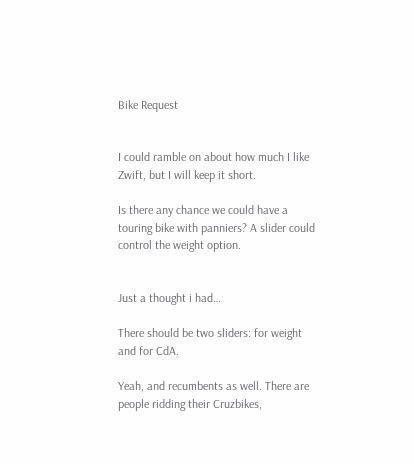Bike Request


I could ramble on about how much I like Zwift, but I will keep it short.

Is there any chance we could have a touring bike with panniers? A slider could control the weight option.


Just a thought i had…

There should be two sliders: for weight and for CdA.

Yeah, and recumbents as well. There are people ridding their Cruzbikes,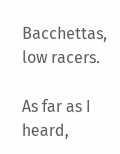Bacchettas, low racers.

As far as I heard,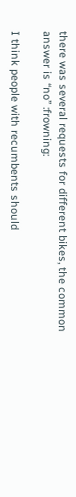there was several requests for different bikes, the common answer is “no” :frowning:

I think people with recumbents should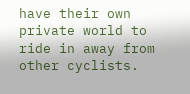have their own private world to ride in away from other cyclists.